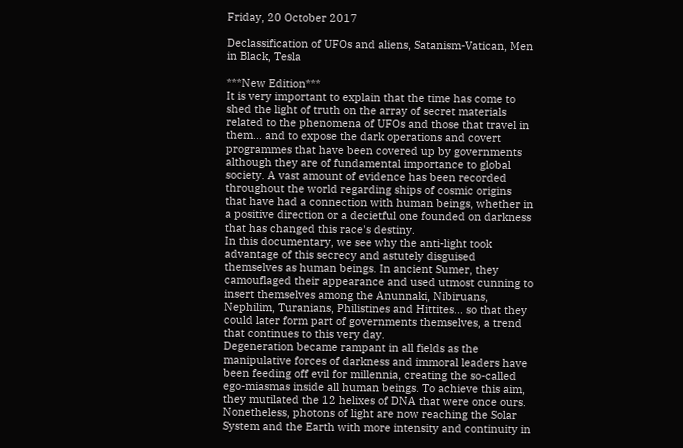Friday, 20 October 2017

Declassification of UFOs and aliens, Satanism-Vatican, Men in Black, Tesla

***New Edition***
It is very important to explain that the time has come to shed the light of truth on the array of secret materials related to the phenomena of UFOs and those that travel in them... and to expose the dark operations and covert programmes that have been covered up by governments although they are of fundamental importance to global society. A vast amount of evidence has been recorded throughout the world regarding ships of cosmic origins that have had a connection with human beings, whether in a positive direction or a decietful one founded on darkness that has changed this race's destiny.
In this documentary, we see why the anti-light took advantage of this secrecy and astutely disguised themselves as human beings. In ancient Sumer, they camouflaged their appearance and used utmost cunning to insert themselves among the Anunnaki, Nibiruans, Nephilim, Turanians, Philistines and Hittites... so that they could later form part of governments themselves, a trend that continues to this very day.
Degeneration became rampant in all fields as the manipulative forces of darkness and immoral leaders have been feeding off evil for millennia, creating the so-called ego-miasmas inside all human beings. To achieve this aim, they mutilated the 12 helixes of DNA that were once ours. Nonetheless, photons of light are now reaching the Solar System and the Earth with more intensity and continuity in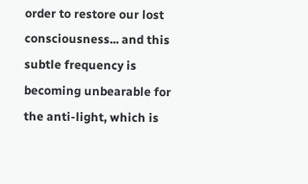order to restore our lost consciousness... and this subtle frequency is becoming unbearable for the anti-light, which is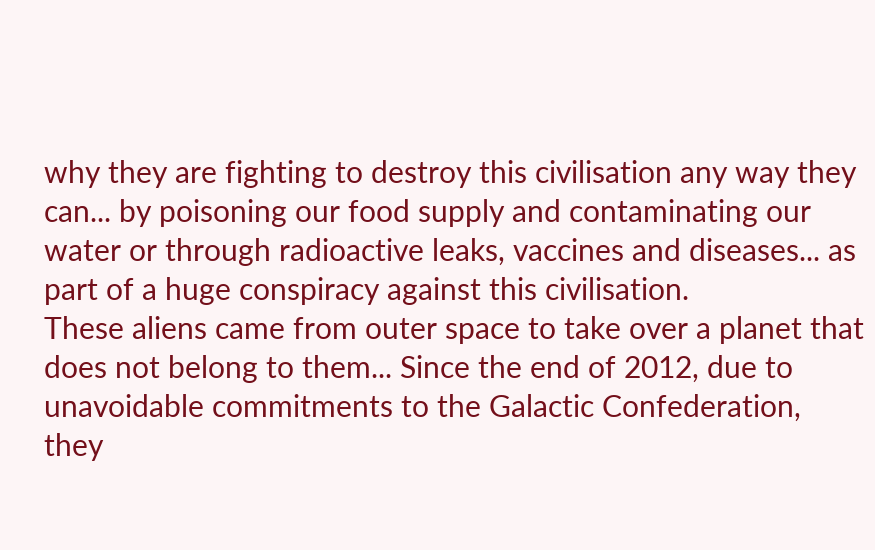why they are fighting to destroy this civilisation any way they can... by poisoning our food supply and contaminating our water or through radioactive leaks, vaccines and diseases... as part of a huge conspiracy against this civilisation.
These aliens came from outer space to take over a planet that does not belong to them... Since the end of 2012, due to unavoidable commitments to the Galactic Confederation, they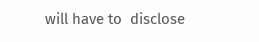will have to  disclose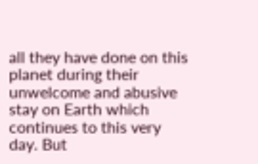all they have done on this planet during their unwelcome and abusive stay on Earth which continues to this very day. But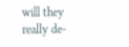will they really de-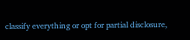classify everything or opt for partial disclosure,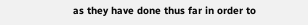as they have done thus far in order to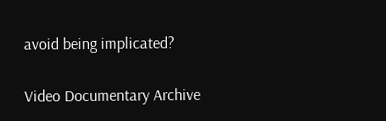avoid being implicated?

Video Documentary Archive